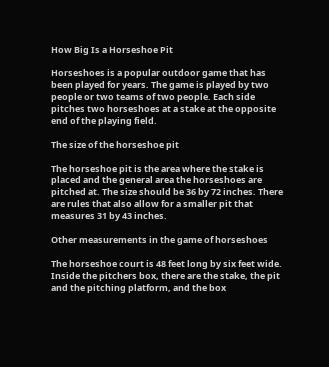How Big Is a Horseshoe Pit

Horseshoes is a popular outdoor game that has been played for years. The game is played by two people or two teams of two people. Each side pitches two horseshoes at a stake at the opposite end of the playing field.

The size of the horseshoe pit

The horseshoe pit is the area where the stake is placed and the general area the horseshoes are pitched at. The size should be 36 by 72 inches. There are rules that also allow for a smaller pit that measures 31 by 43 inches.

Other measurements in the game of horseshoes

The horseshoe court is 48 feet long by six feet wide. Inside the pitchers box, there are the stake, the pit and the pitching platform, and the box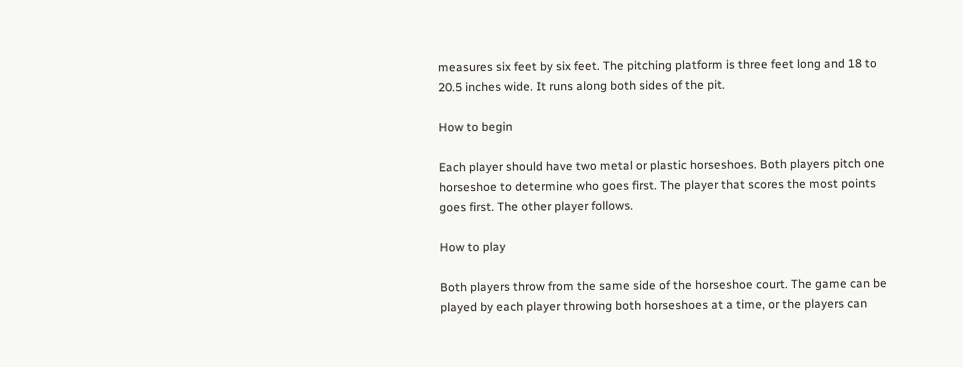measures six feet by six feet. The pitching platform is three feet long and 18 to 20.5 inches wide. It runs along both sides of the pit.

How to begin

Each player should have two metal or plastic horseshoes. Both players pitch one horseshoe to determine who goes first. The player that scores the most points goes first. The other player follows.

How to play

Both players throw from the same side of the horseshoe court. The game can be played by each player throwing both horseshoes at a time, or the players can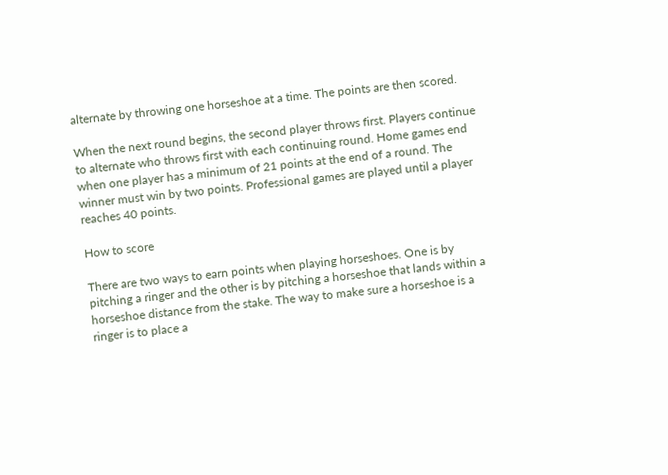alternate by throwing one horseshoe at a time. The points are then scored.

When the next round begins, the second player throws first. Players continue to alternate who throws first with each continuing round. Home games end when one player has a minimum of 21 points at the end of a round. The winner must win by two points. Professional games are played until a player reaches 40 points.

How to score

There are two ways to earn points when playing horseshoes. One is by pitching a ringer and the other is by pitching a horseshoe that lands within a horseshoe distance from the stake. The way to make sure a horseshoe is a ringer is to place a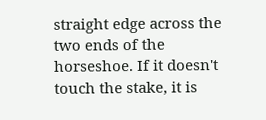straight edge across the two ends of the horseshoe. If it doesn't touch the stake, it is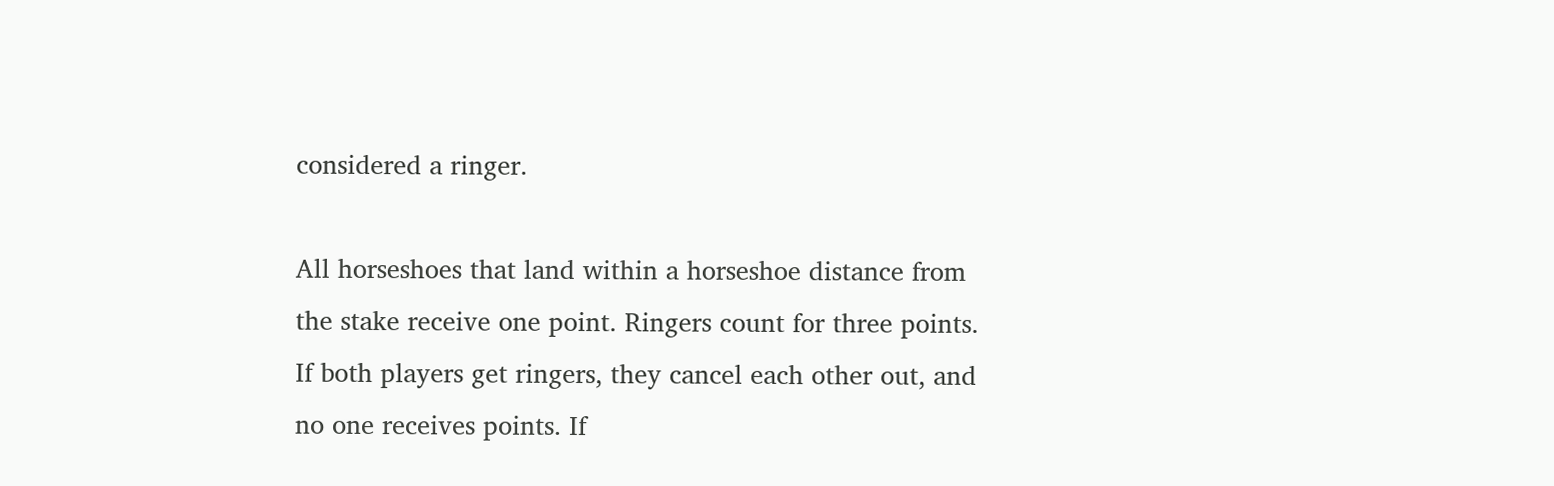considered a ringer.

All horseshoes that land within a horseshoe distance from the stake receive one point. Ringers count for three points. If both players get ringers, they cancel each other out, and no one receives points. If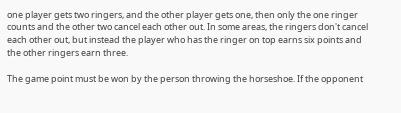one player gets two ringers, and the other player gets one, then only the one ringer counts and the other two cancel each other out. In some areas, the ringers don't cancel each other out, but instead the player who has the ringer on top earns six points and the other ringers earn three.

The game point must be won by the person throwing the horseshoe. If the opponent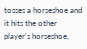tosses a horseshoe and it hits the other player's horseshoe,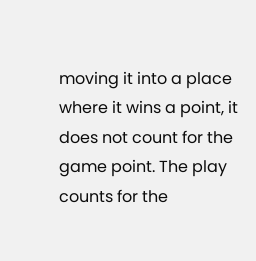moving it into a place where it wins a point, it does not count for the game point. The play counts for the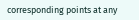corresponding points at any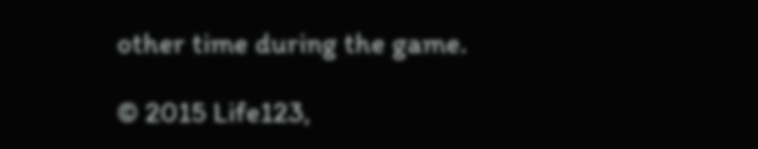other time during the game.

© 2015 Life123,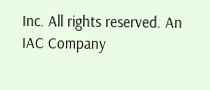Inc. All rights reserved. An IAC Company